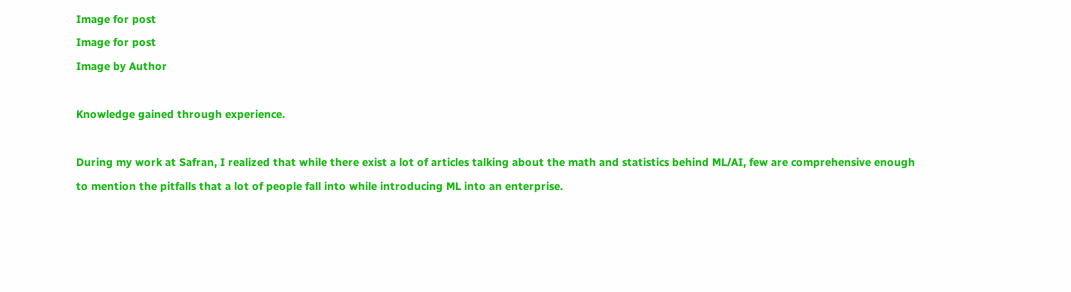Image for post
Image for post
Image by Author

Knowledge gained through experience.

During my work at Safran, I realized that while there exist a lot of articles talking about the math and statistics behind ML/AI, few are comprehensive enough to mention the pitfalls that a lot of people fall into while introducing ML into an enterprise.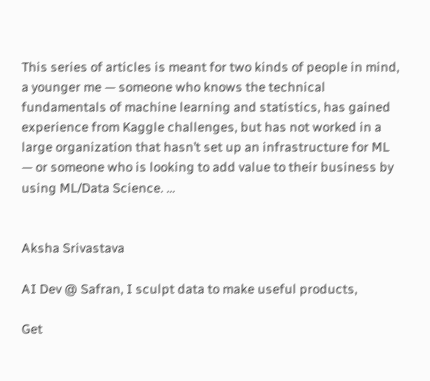This series of articles is meant for two kinds of people in mind, a younger me — someone who knows the technical fundamentals of machine learning and statistics, has gained experience from Kaggle challenges, but has not worked in a large organization that hasn’t set up an infrastructure for ML — or someone who is looking to add value to their business by using ML/Data Science. …


Aksha Srivastava

AI Dev @ Safran, I sculpt data to make useful products,

Get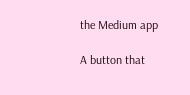the Medium app

A button that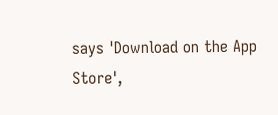says 'Download on the App Store',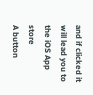and if clicked it will lead you to the iOS App store
A button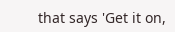that says 'Get it on,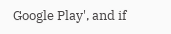Google Play', and if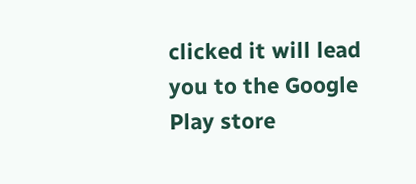clicked it will lead you to the Google Play store